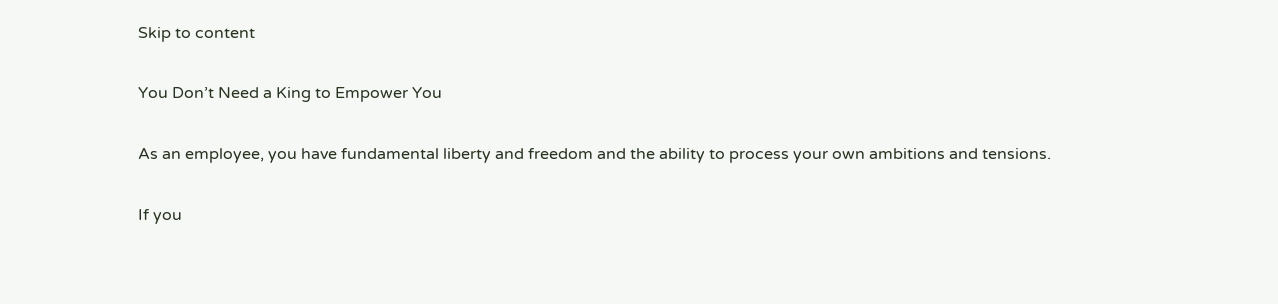Skip to content

You Don’t Need a King to Empower You

As an employee, you have fundamental liberty and freedom and the ability to process your own ambitions and tensions.

If you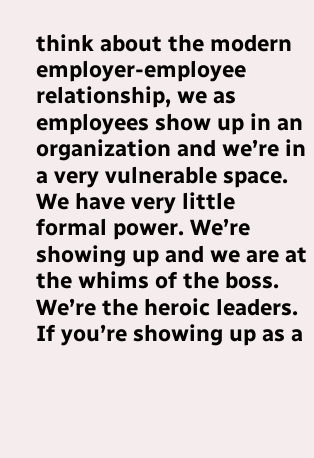think about the modern employer-employee relationship, we as employees show up in an organization and we’re in a very vulnerable space.  We have very little formal power. We’re showing up and we are at the whims of the boss. We’re the heroic leaders.  If you’re showing up as a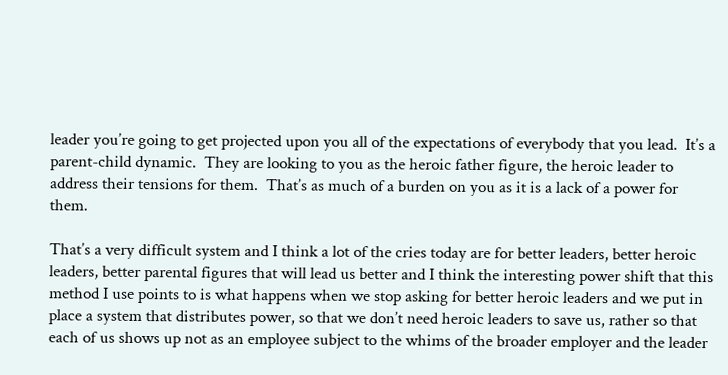leader you’re going to get projected upon you all of the expectations of everybody that you lead.  It’s a parent-child dynamic.  They are looking to you as the heroic father figure, the heroic leader to address their tensions for them.  That’s as much of a burden on you as it is a lack of a power for them.

That’s a very difficult system and I think a lot of the cries today are for better leaders, better heroic leaders, better parental figures that will lead us better and I think the interesting power shift that this method I use points to is what happens when we stop asking for better heroic leaders and we put in place a system that distributes power, so that we don’t need heroic leaders to save us, rather so that each of us shows up not as an employee subject to the whims of the broader employer and the leader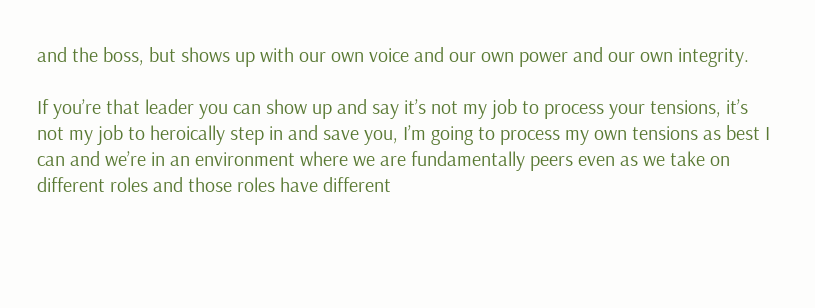and the boss, but shows up with our own voice and our own power and our own integrity.

If you’re that leader you can show up and say it’s not my job to process your tensions, it’s not my job to heroically step in and save you, I’m going to process my own tensions as best I can and we’re in an environment where we are fundamentally peers even as we take on different roles and those roles have different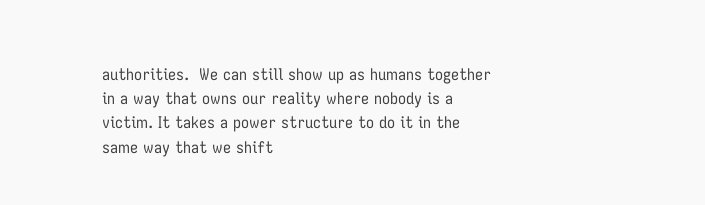authorities.  We can still show up as humans together in a way that owns our reality where nobody is a victim. It takes a power structure to do it in the same way that we shift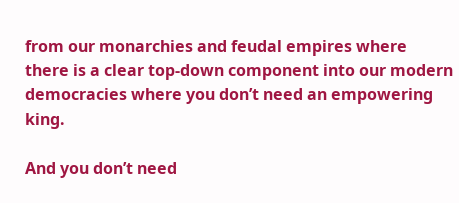from our monarchies and feudal empires where there is a clear top-down component into our modern democracies where you don’t need an empowering king.

And you don’t need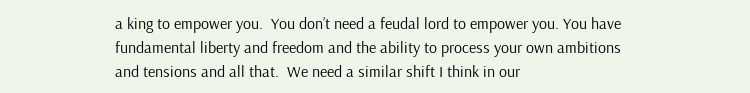a king to empower you.  You don’t need a feudal lord to empower you. You have fundamental liberty and freedom and the ability to process your own ambitions and tensions and all that.  We need a similar shift I think in our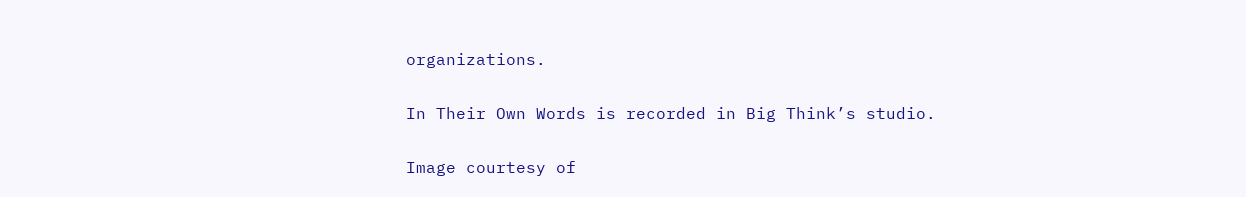organizations.

In Their Own Words is recorded in Big Think’s studio.

Image courtesy of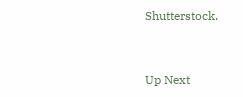Shutterstock.


Up Next